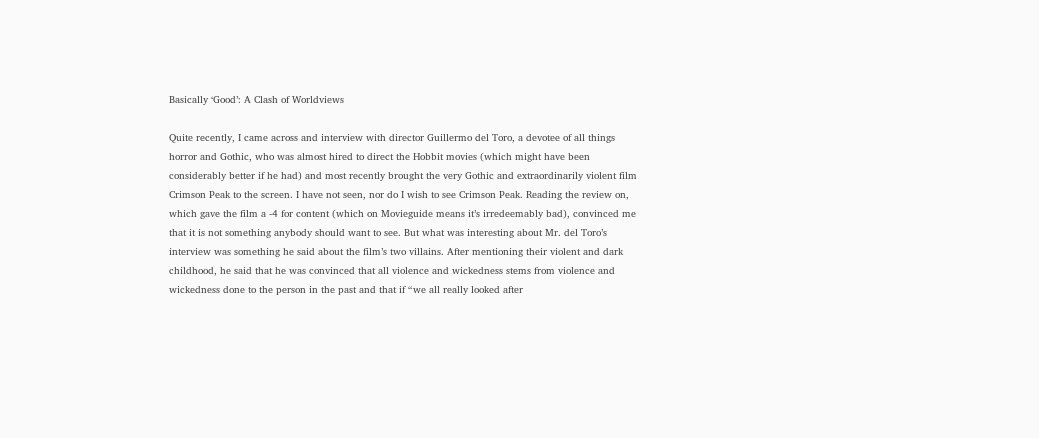Basically ‘Good’: A Clash of Worldviews

Quite recently, I came across and interview with director Guillermo del Toro, a devotee of all things horror and Gothic, who was almost hired to direct the Hobbit movies (which might have been considerably better if he had) and most recently brought the very Gothic and extraordinarily violent film Crimson Peak to the screen. I have not seen, nor do I wish to see Crimson Peak. Reading the review on, which gave the film a -4 for content (which on Movieguide means it’s irredeemably bad), convinced me that it is not something anybody should want to see. But what was interesting about Mr. del Toro’s interview was something he said about the film’s two villains. After mentioning their violent and dark childhood, he said that he was convinced that all violence and wickedness stems from violence and wickedness done to the person in the past and that if “we all really looked after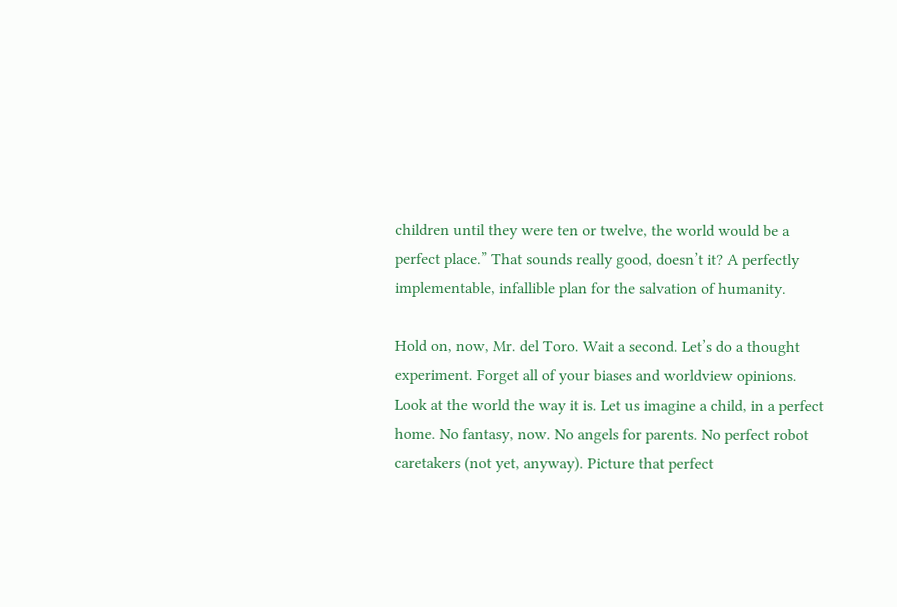children until they were ten or twelve, the world would be a perfect place.” That sounds really good, doesn’t it? A perfectly implementable, infallible plan for the salvation of humanity.

Hold on, now, Mr. del Toro. Wait a second. Let’s do a thought experiment. Forget all of your biases and worldview opinions. Look at the world the way it is. Let us imagine a child, in a perfect home. No fantasy, now. No angels for parents. No perfect robot caretakers (not yet, anyway). Picture that perfect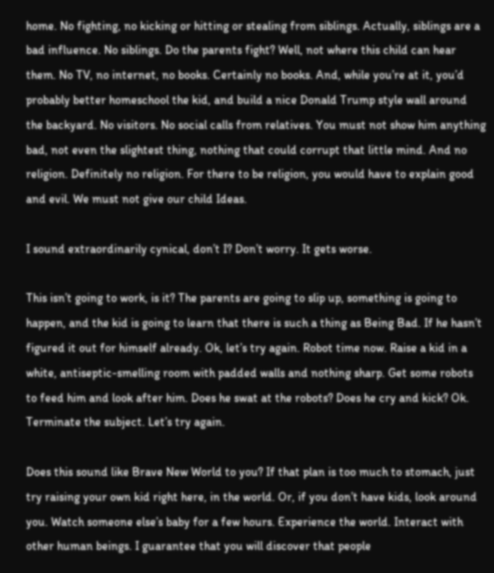home. No fighting, no kicking or hitting or stealing from siblings. Actually, siblings are a bad influence. No siblings. Do the parents fight? Well, not where this child can hear them. No TV, no internet, no books. Certainly no books. And, while you’re at it, you’d probably better homeschool the kid, and build a nice Donald Trump style wall around the backyard. No visitors. No social calls from relatives. You must not show him anything bad, not even the slightest thing, nothing that could corrupt that little mind. And no religion. Definitely no religion. For there to be religion, you would have to explain good and evil. We must not give our child Ideas.

I sound extraordinarily cynical, don’t I? Don’t worry. It gets worse.

This isn’t going to work, is it? The parents are going to slip up, something is going to happen, and the kid is going to learn that there is such a thing as Being Bad. If he hasn’t figured it out for himself already. Ok, let’s try again. Robot time now. Raise a kid in a white, antiseptic-smelling room with padded walls and nothing sharp. Get some robots to feed him and look after him. Does he swat at the robots? Does he cry and kick? Ok. Terminate the subject. Let’s try again.

Does this sound like Brave New World to you? If that plan is too much to stomach, just try raising your own kid right here, in the world. Or, if you don’t have kids, look around you. Watch someone else’s baby for a few hours. Experience the world. Interact with other human beings. I guarantee that you will discover that people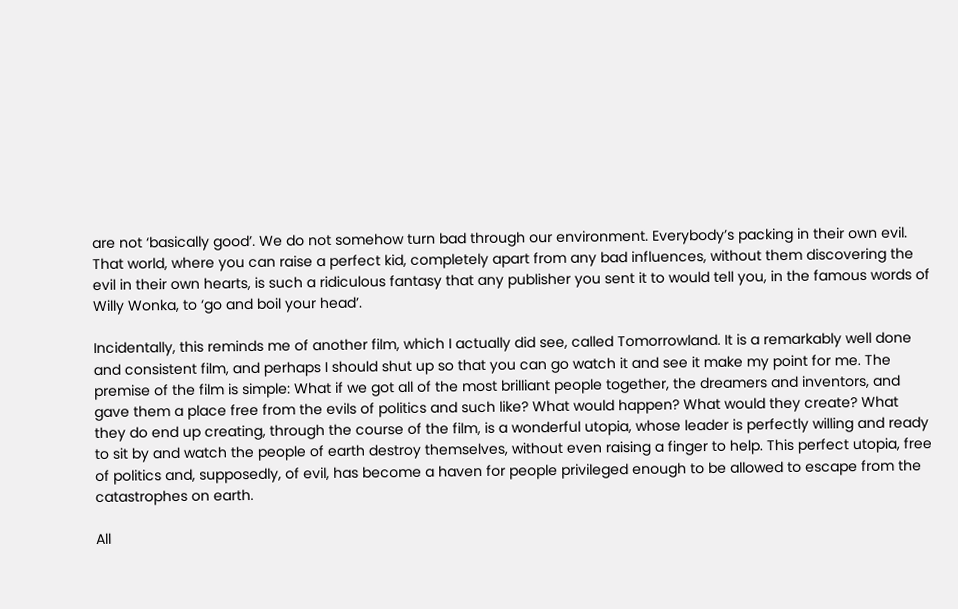are not ‘basically good’. We do not somehow turn bad through our environment. Everybody’s packing in their own evil. That world, where you can raise a perfect kid, completely apart from any bad influences, without them discovering the evil in their own hearts, is such a ridiculous fantasy that any publisher you sent it to would tell you, in the famous words of Willy Wonka, to ‘go and boil your head’.

Incidentally, this reminds me of another film, which I actually did see, called Tomorrowland. It is a remarkably well done and consistent film, and perhaps I should shut up so that you can go watch it and see it make my point for me. The premise of the film is simple: What if we got all of the most brilliant people together, the dreamers and inventors, and gave them a place free from the evils of politics and such like? What would happen? What would they create? What they do end up creating, through the course of the film, is a wonderful utopia, whose leader is perfectly willing and ready to sit by and watch the people of earth destroy themselves, without even raising a finger to help. This perfect utopia, free of politics and, supposedly, of evil, has become a haven for people privileged enough to be allowed to escape from the catastrophes on earth.

All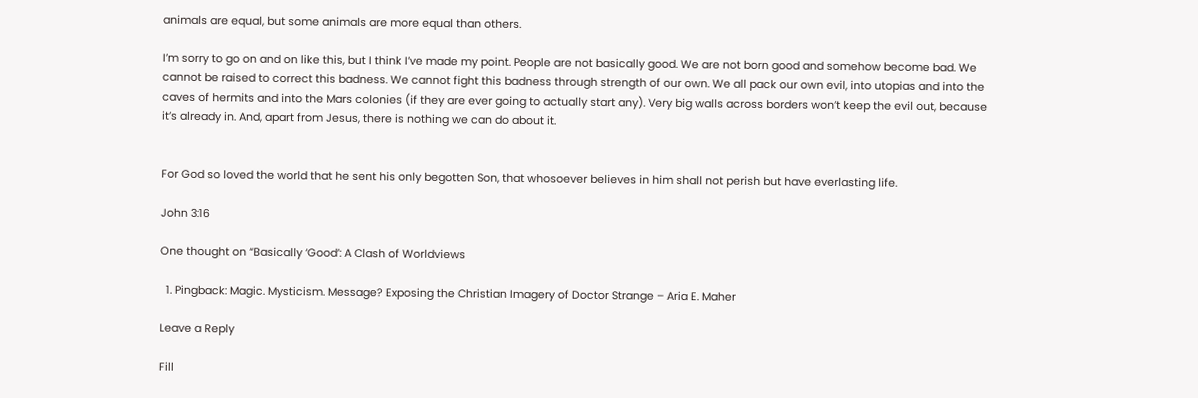animals are equal, but some animals are more equal than others.

I’m sorry to go on and on like this, but I think I’ve made my point. People are not basically good. We are not born good and somehow become bad. We cannot be raised to correct this badness. We cannot fight this badness through strength of our own. We all pack our own evil, into utopias and into the caves of hermits and into the Mars colonies (if they are ever going to actually start any). Very big walls across borders won’t keep the evil out, because it’s already in. And, apart from Jesus, there is nothing we can do about it.


For God so loved the world that he sent his only begotten Son, that whosoever believes in him shall not perish but have everlasting life.

John 3:16

One thought on “Basically ‘Good’: A Clash of Worldviews

  1. Pingback: Magic. Mysticism. Message? Exposing the Christian Imagery of Doctor Strange – Aria E. Maher

Leave a Reply

Fill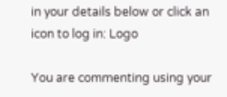in your details below or click an icon to log in: Logo

You are commenting using your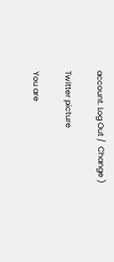account. Log Out /  Change )

Twitter picture

You are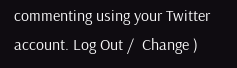commenting using your Twitter account. Log Out /  Change )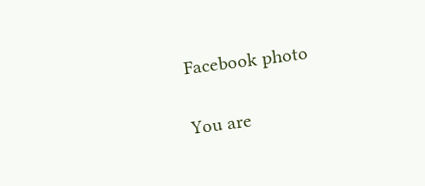Facebook photo

You are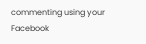commenting using your Facebook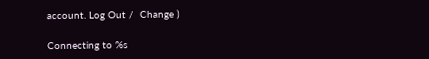account. Log Out /  Change )

Connecting to %s